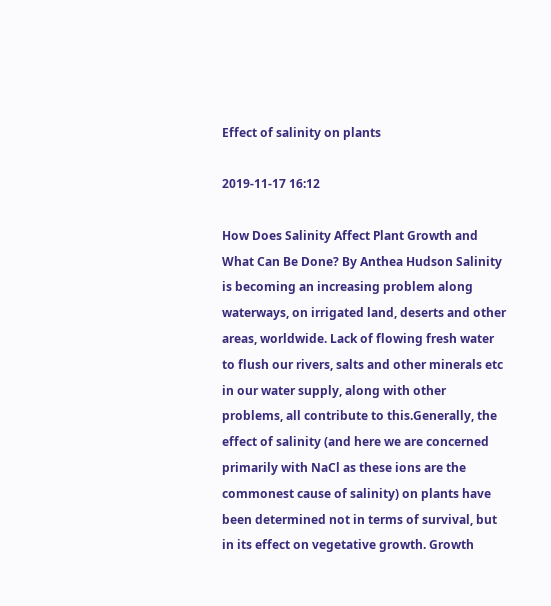Effect of salinity on plants

2019-11-17 16:12

How Does Salinity Affect Plant Growth and What Can Be Done? By Anthea Hudson Salinity is becoming an increasing problem along waterways, on irrigated land, deserts and other areas, worldwide. Lack of flowing fresh water to flush our rivers, salts and other minerals etc in our water supply, along with other problems, all contribute to this.Generally, the effect of salinity (and here we are concerned primarily with NaCl as these ions are the commonest cause of salinity) on plants have been determined not in terms of survival, but in its effect on vegetative growth. Growth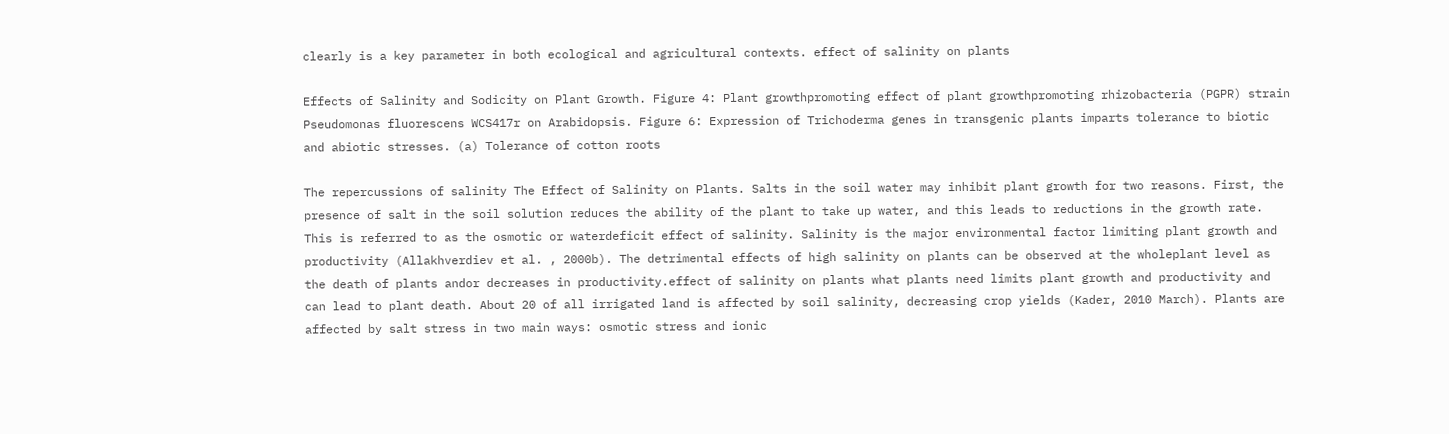clearly is a key parameter in both ecological and agricultural contexts. effect of salinity on plants

Effects of Salinity and Sodicity on Plant Growth. Figure 4: Plant growthpromoting effect of plant growthpromoting rhizobacteria (PGPR) strain Pseudomonas fluorescens WCS417r on Arabidopsis. Figure 6: Expression of Trichoderma genes in transgenic plants imparts tolerance to biotic and abiotic stresses. (a) Tolerance of cotton roots

The repercussions of salinity The Effect of Salinity on Plants. Salts in the soil water may inhibit plant growth for two reasons. First, the presence of salt in the soil solution reduces the ability of the plant to take up water, and this leads to reductions in the growth rate. This is referred to as the osmotic or waterdeficit effect of salinity. Salinity is the major environmental factor limiting plant growth and productivity (Allakhverdiev et al. , 2000b). The detrimental effects of high salinity on plants can be observed at the wholeplant level as the death of plants andor decreases in productivity.effect of salinity on plants what plants need limits plant growth and productivity and can lead to plant death. About 20 of all irrigated land is affected by soil salinity, decreasing crop yields (Kader, 2010 March). Plants are affected by salt stress in two main ways: osmotic stress and ionic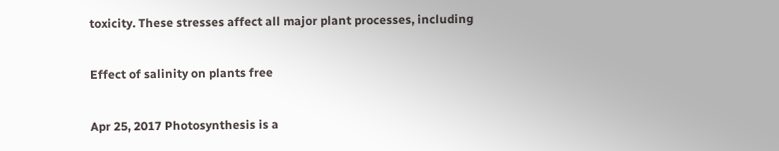toxicity. These stresses affect all major plant processes, including

Effect of salinity on plants free

Apr 25, 2017 Photosynthesis is a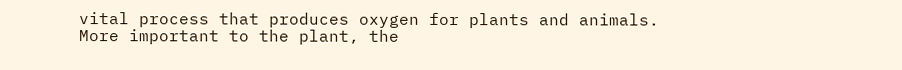vital process that produces oxygen for plants and animals. More important to the plant, the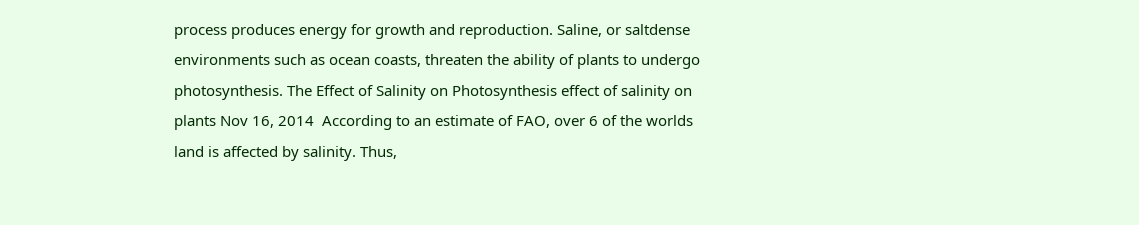process produces energy for growth and reproduction. Saline, or saltdense environments such as ocean coasts, threaten the ability of plants to undergo photosynthesis. The Effect of Salinity on Photosynthesis effect of salinity on plants Nov 16, 2014  According to an estimate of FAO, over 6 of the worlds land is affected by salinity. Thus,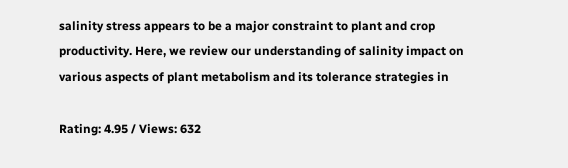salinity stress appears to be a major constraint to plant and crop productivity. Here, we review our understanding of salinity impact on various aspects of plant metabolism and its tolerance strategies in

Rating: 4.95 / Views: 632